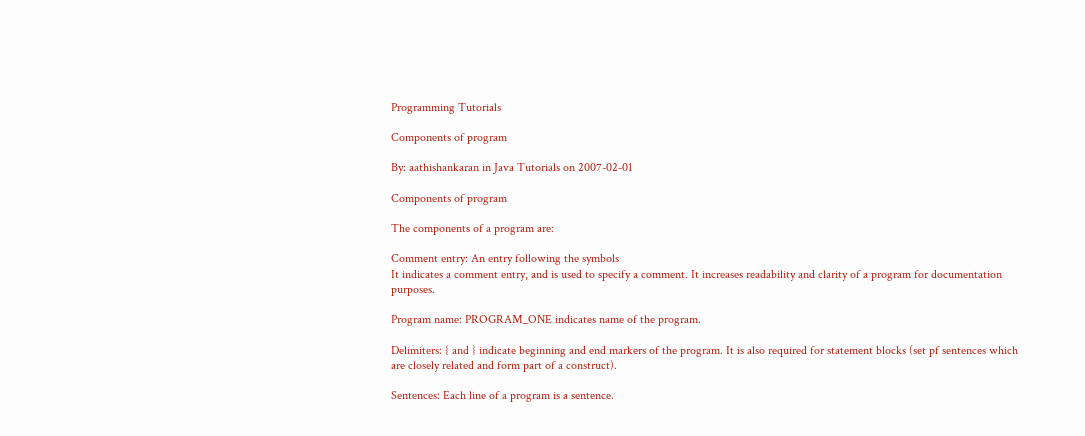Programming Tutorials

Components of program

By: aathishankaran in Java Tutorials on 2007-02-01

Components of program

The components of a program are:

Comment entry: An entry following the symbols
It indicates a comment entry, and is used to specify a comment. It increases readability and clarity of a program for documentation purposes.

Program name: PROGRAM_ONE indicates name of the program.

Delimiters: { and } indicate beginning and end markers of the program. It is also required for statement blocks (set pf sentences which are closely related and form part of a construct).

Sentences: Each line of a program is a sentence.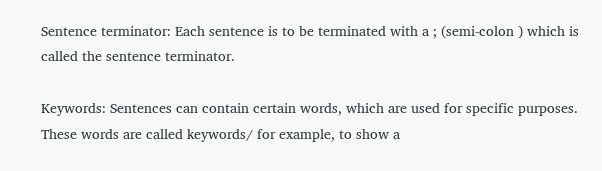Sentence terminator: Each sentence is to be terminated with a ; (semi-colon ) which is called the sentence terminator.

Keywords: Sentences can contain certain words, which are used for specific purposes. These words are called keywords/ for example, to show a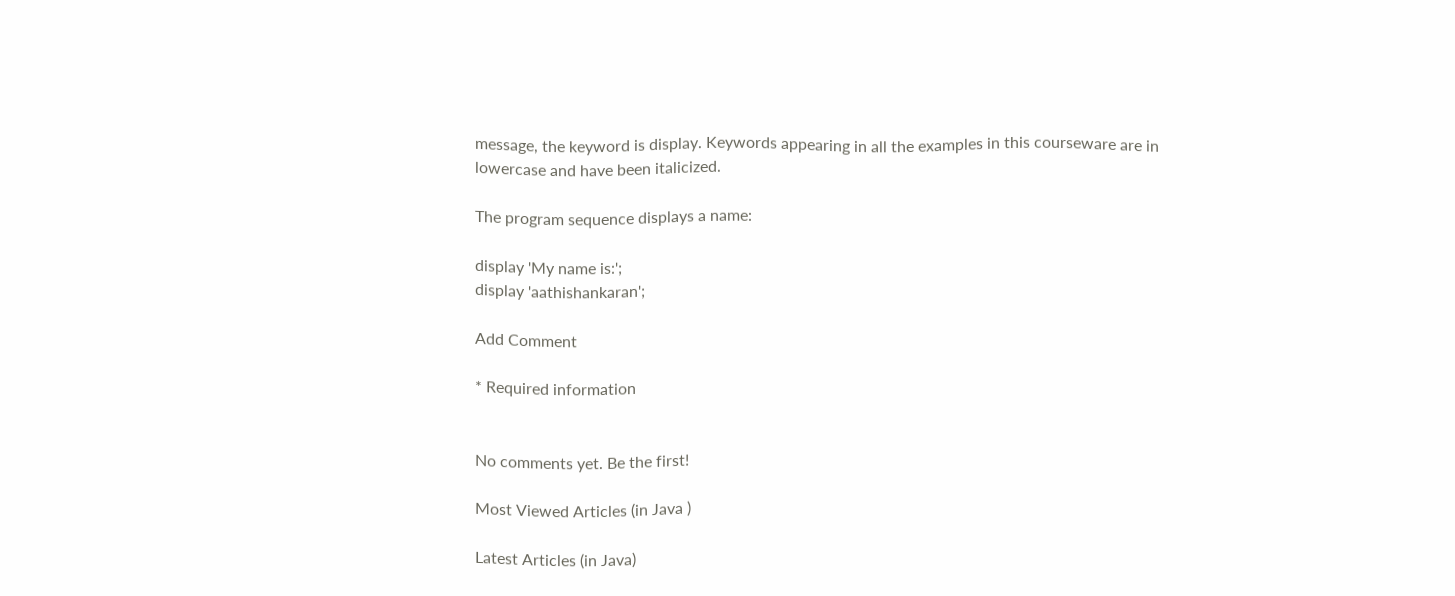message, the keyword is display. Keywords appearing in all the examples in this courseware are in lowercase and have been italicized.

The program sequence displays a name:

display 'My name is:';
display 'aathishankaran';

Add Comment

* Required information


No comments yet. Be the first!

Most Viewed Articles (in Java )

Latest Articles (in Java)